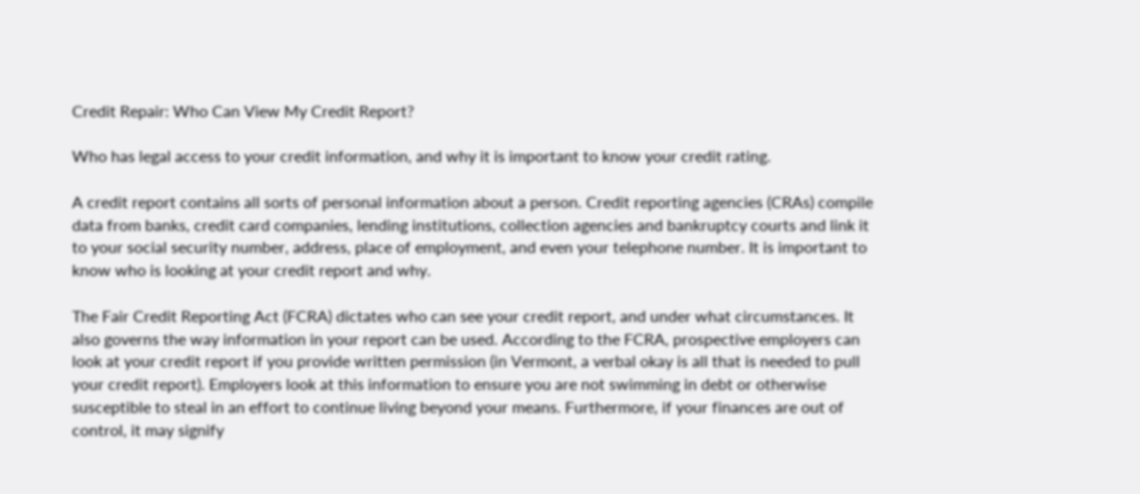Credit Repair: Who Can View My Credit Report?

Who has legal access to your credit information, and why it is important to know your credit rating.

A credit report contains all sorts of personal information about a person. Credit reporting agencies (CRAs) compile data from banks, credit card companies, lending institutions, collection agencies and bankruptcy courts and link it to your social security number, address, place of employment, and even your telephone number. It is important to know who is looking at your credit report and why.

The Fair Credit Reporting Act (FCRA) dictates who can see your credit report, and under what circumstances. It also governs the way information in your report can be used. According to the FCRA, prospective employers can look at your credit report if you provide written permission (in Vermont, a verbal okay is all that is needed to pull your credit report). Employers look at this information to ensure you are not swimming in debt or otherwise susceptible to steal in an effort to continue living beyond your means. Furthermore, if your finances are out of control, it may signify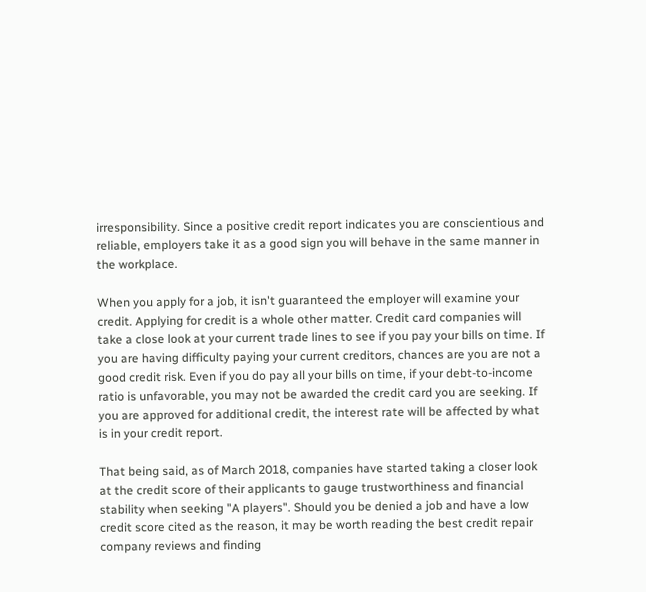irresponsibility. Since a positive credit report indicates you are conscientious and reliable, employers take it as a good sign you will behave in the same manner in the workplace.

When you apply for a job, it isn't guaranteed the employer will examine your credit. Applying for credit is a whole other matter. Credit card companies will take a close look at your current trade lines to see if you pay your bills on time. If you are having difficulty paying your current creditors, chances are you are not a good credit risk. Even if you do pay all your bills on time, if your debt-to-income ratio is unfavorable, you may not be awarded the credit card you are seeking. If you are approved for additional credit, the interest rate will be affected by what is in your credit report.

That being said, as of March 2018, companies have started taking a closer look at the credit score of their applicants to gauge trustworthiness and financial stability when seeking "A players". Should you be denied a job and have a low credit score cited as the reason, it may be worth reading the best credit repair company reviews and finding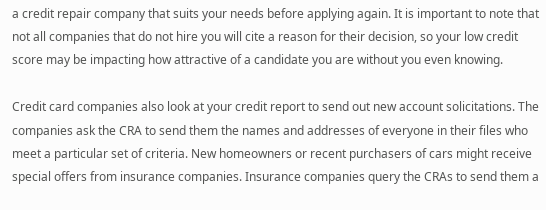a credit repair company that suits your needs before applying again. It is important to note that not all companies that do not hire you will cite a reason for their decision, so your low credit score may be impacting how attractive of a candidate you are without you even knowing.

Credit card companies also look at your credit report to send out new account solicitations. The companies ask the CRA to send them the names and addresses of everyone in their files who meet a particular set of criteria. New homeowners or recent purchasers of cars might receive special offers from insurance companies. Insurance companies query the CRAs to send them a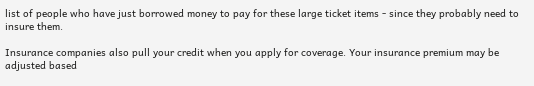list of people who have just borrowed money to pay for these large ticket items - since they probably need to insure them.

Insurance companies also pull your credit when you apply for coverage. Your insurance premium may be adjusted based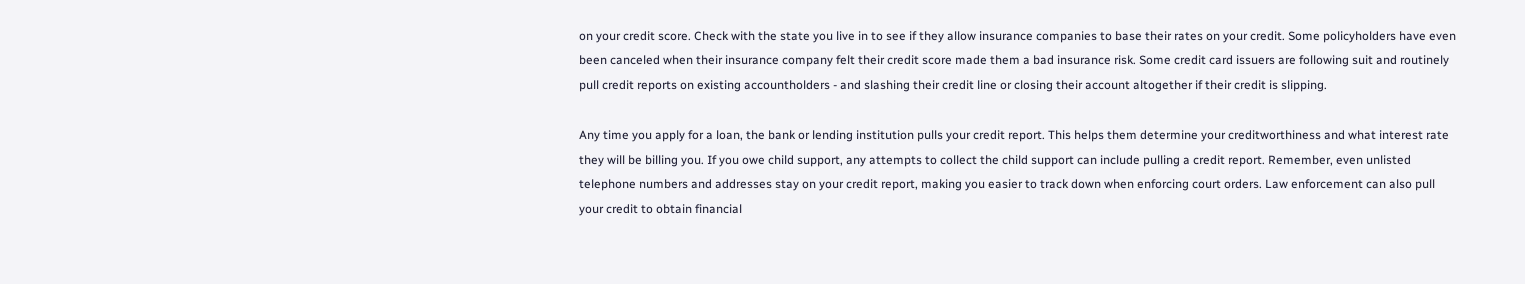on your credit score. Check with the state you live in to see if they allow insurance companies to base their rates on your credit. Some policyholders have even been canceled when their insurance company felt their credit score made them a bad insurance risk. Some credit card issuers are following suit and routinely pull credit reports on existing accountholders - and slashing their credit line or closing their account altogether if their credit is slipping.

Any time you apply for a loan, the bank or lending institution pulls your credit report. This helps them determine your creditworthiness and what interest rate they will be billing you. If you owe child support, any attempts to collect the child support can include pulling a credit report. Remember, even unlisted telephone numbers and addresses stay on your credit report, making you easier to track down when enforcing court orders. Law enforcement can also pull your credit to obtain financial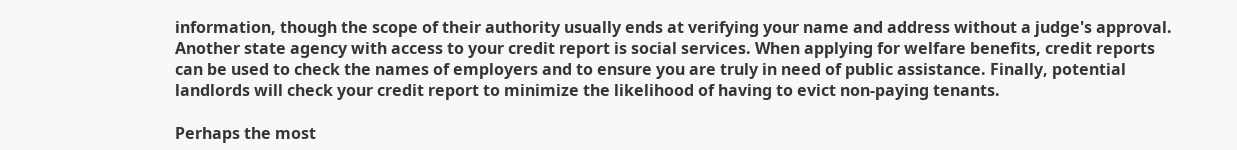information, though the scope of their authority usually ends at verifying your name and address without a judge's approval. Another state agency with access to your credit report is social services. When applying for welfare benefits, credit reports can be used to check the names of employers and to ensure you are truly in need of public assistance. Finally, potential landlords will check your credit report to minimize the likelihood of having to evict non-paying tenants.

Perhaps the most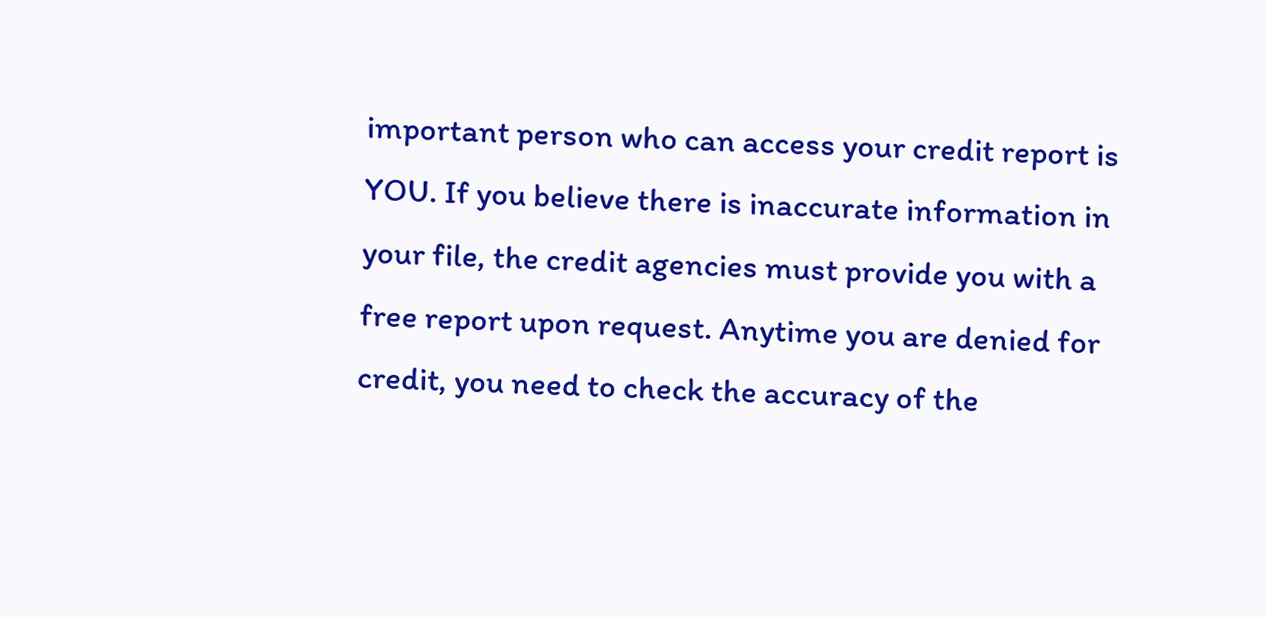important person who can access your credit report is YOU. If you believe there is inaccurate information in your file, the credit agencies must provide you with a free report upon request. Anytime you are denied for credit, you need to check the accuracy of the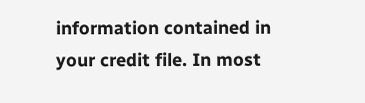information contained in your credit file. In most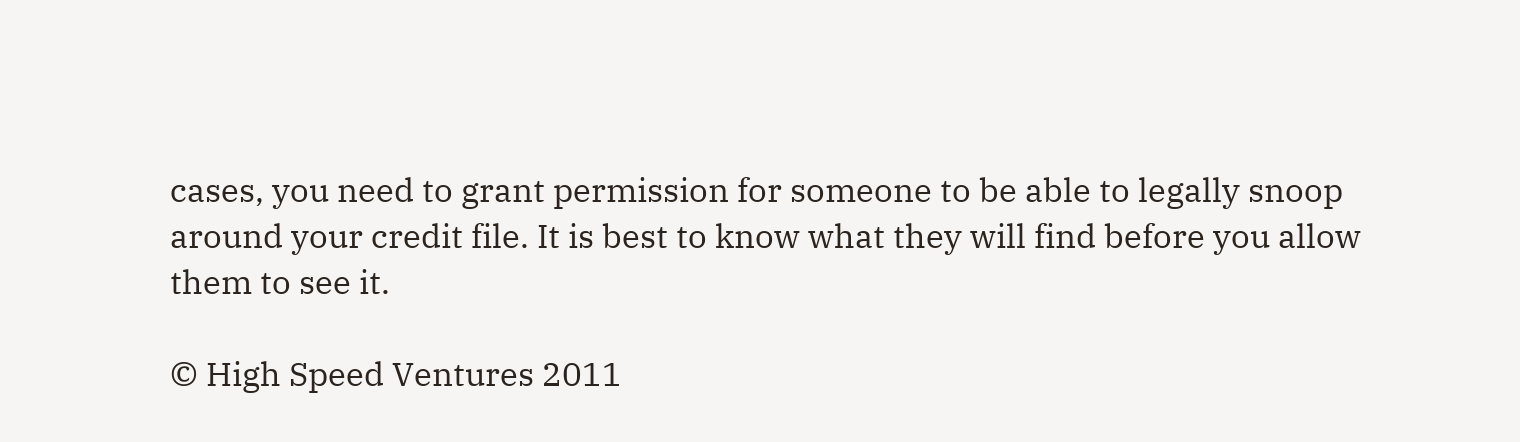cases, you need to grant permission for someone to be able to legally snoop around your credit file. It is best to know what they will find before you allow them to see it.

© High Speed Ventures 2011